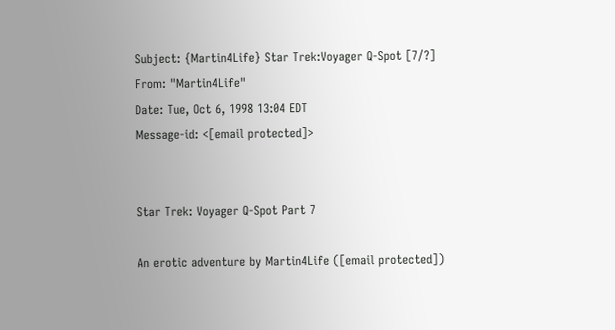Subject: {Martin4Life} Star Trek:Voyager Q-Spot [7/?]
From: "Martin4Life"
Date: Tue, Oct 6, 1998 13:04 EDT
Message-id: <[email protected]>


Star Trek: Voyager Q-Spot Part 7

An erotic adventure by Martin4Life ([email protected])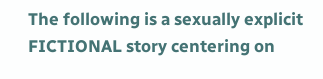The following is a sexually explicit FICTIONAL story centering on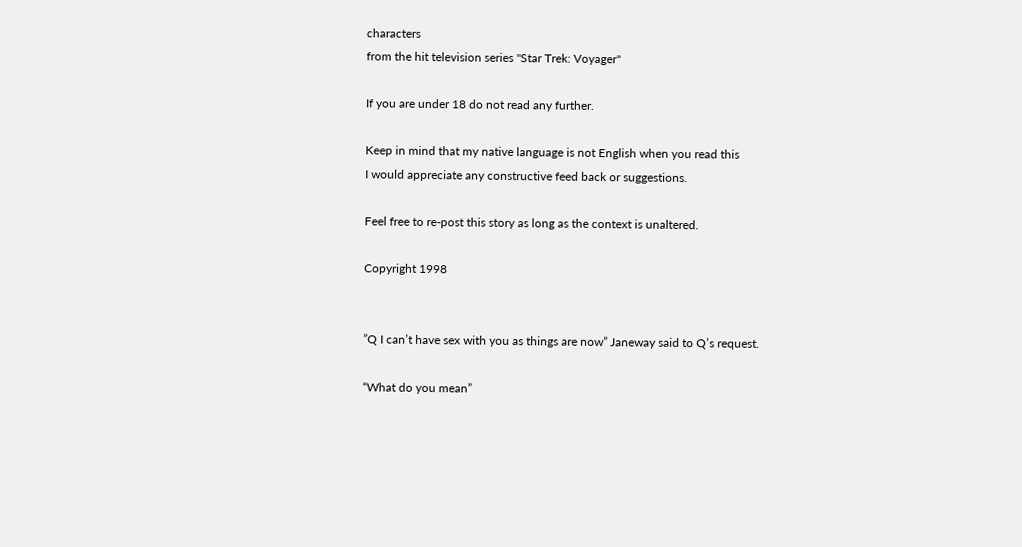characters
from the hit television series "Star Trek: Voyager"

If you are under 18 do not read any further.

Keep in mind that my native language is not English when you read this
I would appreciate any constructive feed back or suggestions.

Feel free to re-post this story as long as the context is unaltered.

Copyright 1998


”Q I can’t have sex with you as things are now” Janeway said to Q’s request.

“What do you mean”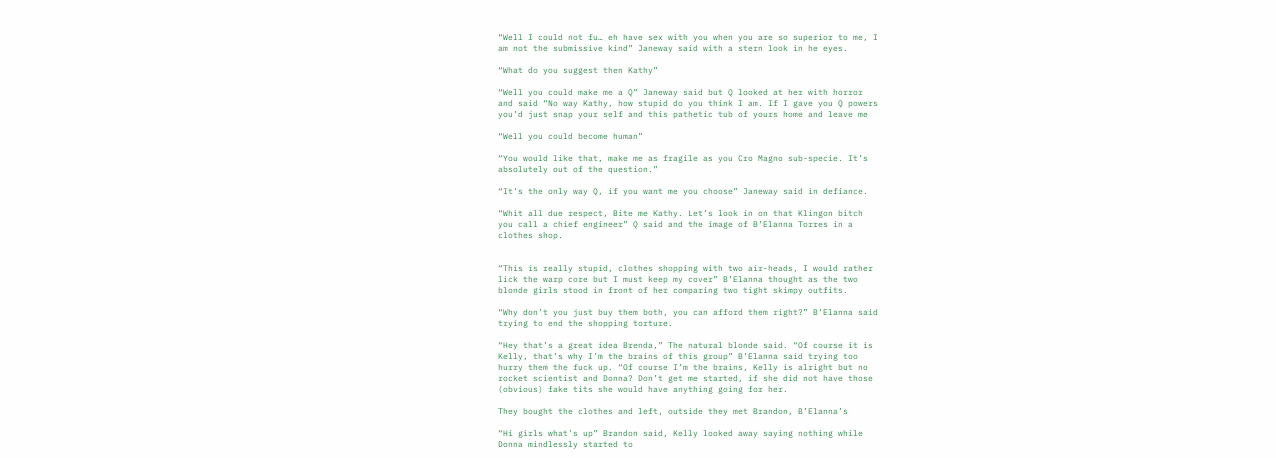“Well I could not fu… eh have sex with you when you are so superior to me, I
am not the submissive kind” Janeway said with a stern look in he eyes.

“What do you suggest then Kathy”

“Well you could make me a Q” Janeway said but Q looked at her with horror
and said “No way Kathy, how stupid do you think I am. If I gave you Q powers
you’d just snap your self and this pathetic tub of yours home and leave me

“Well you could become human”

“You would like that, make me as fragile as you Cro Magno sub-specie. It’s
absolutely out of the question.”

“It’s the only way Q, if you want me you choose” Janeway said in defiance.

“Whit all due respect, Bite me Kathy. Let’s look in on that Klingon bitch
you call a chief engineer” Q said and the image of B’Elanna Torres in a
clothes shop.


“This is really stupid, clothes shopping with two air-heads, I would rather
lick the warp core but I must keep my cover” B’Elanna thought as the two
blonde girls stood in front of her comparing two tight skimpy outfits.

“Why don’t you just buy them both, you can afford them right?” B’Elanna said
trying to end the shopping torture.

“Hey that’s a great idea Brenda,” The natural blonde said. “Of course it is
Kelly, that’s why I’m the brains of this group” B’Elanna said trying too
hurry them the fuck up. “Of course I’m the brains, Kelly is alright but no
rocket scientist and Donna? Don’t get me started, if she did not have those
(obvious) fake tits she would have anything going for her.

They bought the clothes and left, outside they met Brandon, B’Elanna’s

“Hi girls what’s up” Brandon said, Kelly looked away saying nothing while
Donna mindlessly started to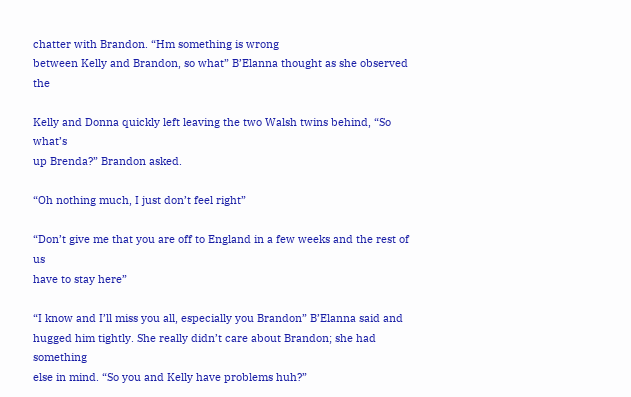chatter with Brandon. “Hm something is wrong
between Kelly and Brandon, so what” B’Elanna thought as she observed the

Kelly and Donna quickly left leaving the two Walsh twins behind, “So what’s
up Brenda?” Brandon asked.

“Oh nothing much, I just don’t feel right”

“Don’t give me that you are off to England in a few weeks and the rest of us
have to stay here”

“I know and I’ll miss you all, especially you Brandon” B’Elanna said and
hugged him tightly. She really didn’t care about Brandon; she had something
else in mind. “So you and Kelly have problems huh?”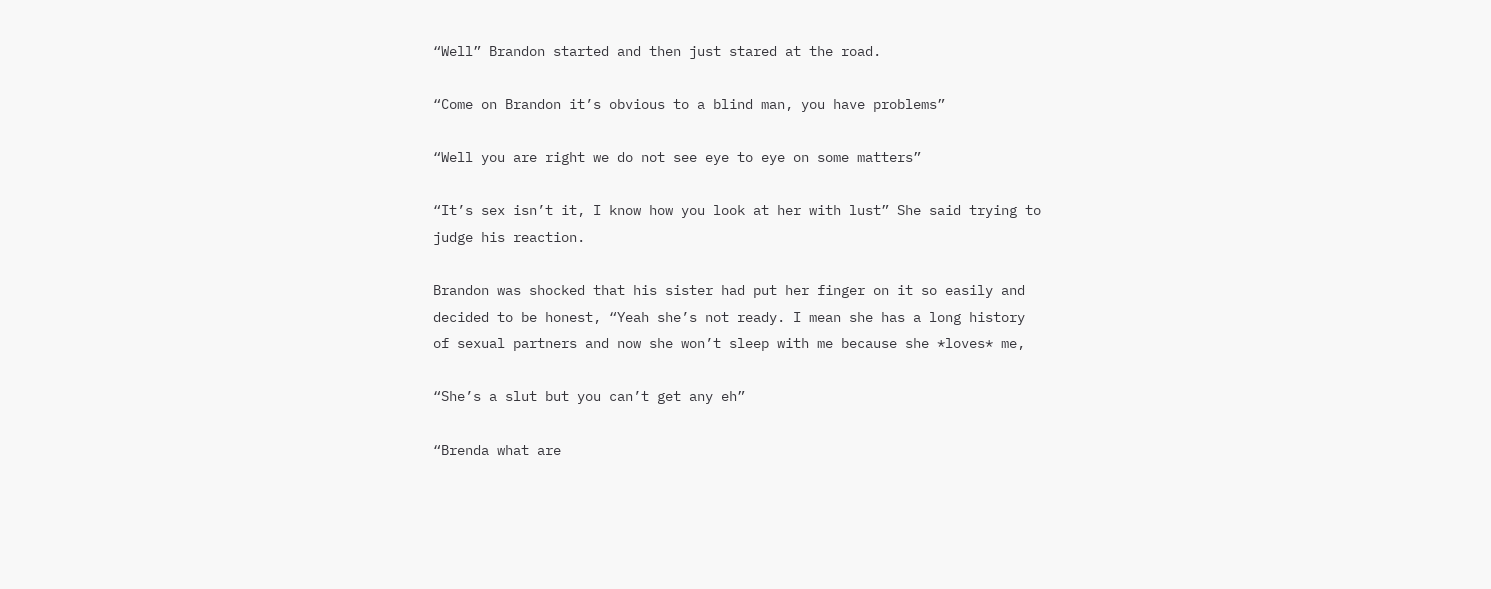“Well” Brandon started and then just stared at the road.

“Come on Brandon it’s obvious to a blind man, you have problems”

“Well you are right we do not see eye to eye on some matters”

“It’s sex isn’t it, I know how you look at her with lust” She said trying to
judge his reaction.

Brandon was shocked that his sister had put her finger on it so easily and
decided to be honest, “Yeah she’s not ready. I mean she has a long history
of sexual partners and now she won’t sleep with me because she *loves* me,

“She’s a slut but you can’t get any eh”

“Brenda what are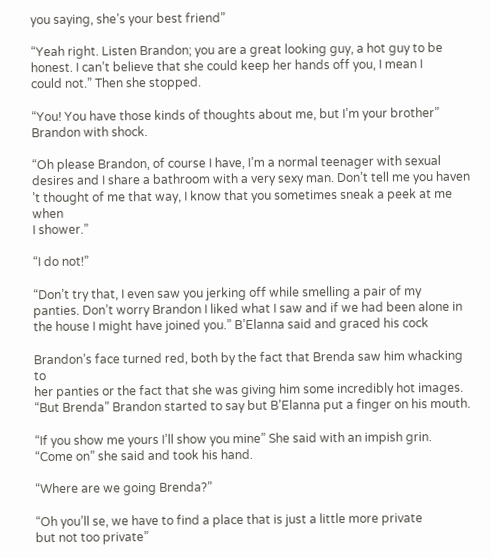you saying, she’s your best friend”

“Yeah right. Listen Brandon; you are a great looking guy, a hot guy to be
honest. I can’t believe that she could keep her hands off you, I mean I
could not.” Then she stopped.

“You! You have those kinds of thoughts about me, but I’m your brother”
Brandon with shock.

“Oh please Brandon, of course I have, I’m a normal teenager with sexual
desires and I share a bathroom with a very sexy man. Don’t tell me you haven
’t thought of me that way, I know that you sometimes sneak a peek at me when
I shower.”

“I do not!”

“Don’t try that, I even saw you jerking off while smelling a pair of my
panties. Don’t worry Brandon I liked what I saw and if we had been alone in
the house I might have joined you.” B’Elanna said and graced his cock

Brandon’s face turned red, both by the fact that Brenda saw him whacking to
her panties or the fact that she was giving him some incredibly hot images.
“But Brenda” Brandon started to say but B’Elanna put a finger on his mouth.

“If you show me yours I’ll show you mine” She said with an impish grin.
“Come on” she said and took his hand.

“Where are we going Brenda?”

“Oh you’ll se, we have to find a place that is just a little more private
but not too private”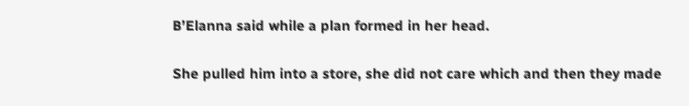B’Elanna said while a plan formed in her head.

She pulled him into a store, she did not care which and then they made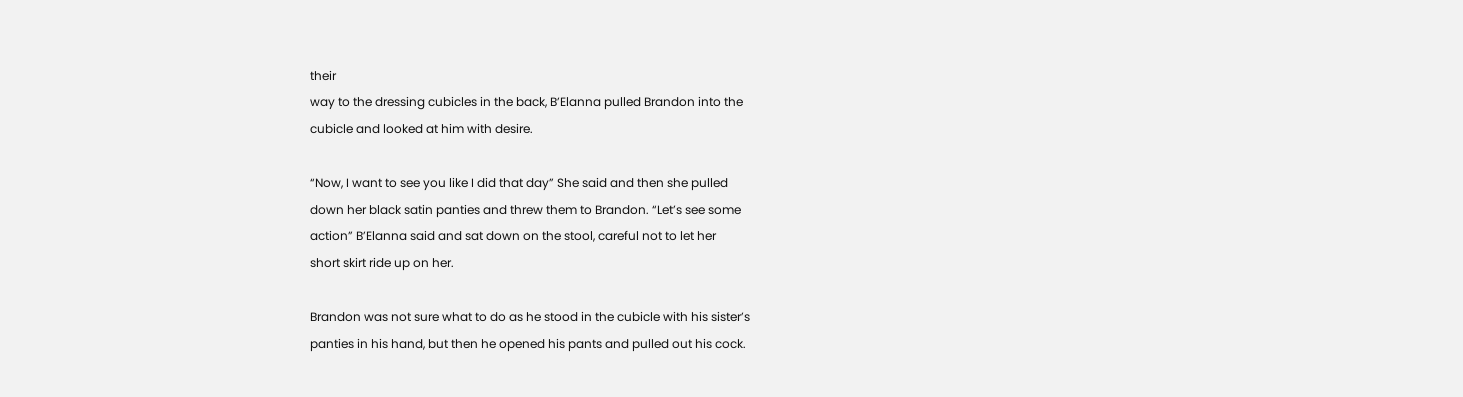their
way to the dressing cubicles in the back, B’Elanna pulled Brandon into the
cubicle and looked at him with desire.

“Now, I want to see you like I did that day” She said and then she pulled
down her black satin panties and threw them to Brandon. “Let’s see some
action” B’Elanna said and sat down on the stool, careful not to let her
short skirt ride up on her.

Brandon was not sure what to do as he stood in the cubicle with his sister’s
panties in his hand, but then he opened his pants and pulled out his cock.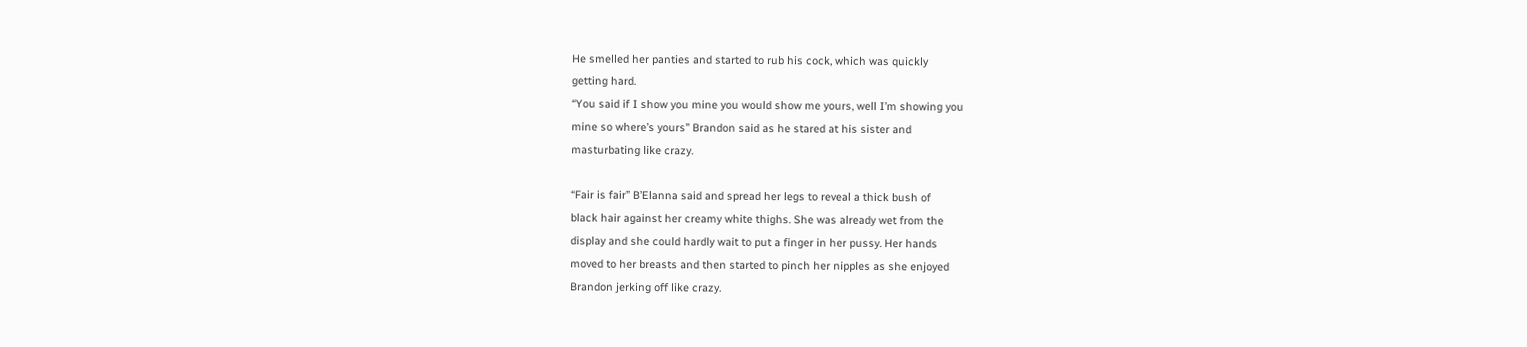He smelled her panties and started to rub his cock, which was quickly
getting hard.
“You said if I show you mine you would show me yours, well I’m showing you
mine so where’s yours” Brandon said as he stared at his sister and
masturbating like crazy.

“Fair is fair” B’Elanna said and spread her legs to reveal a thick bush of
black hair against her creamy white thighs. She was already wet from the
display and she could hardly wait to put a finger in her pussy. Her hands
moved to her breasts and then started to pinch her nipples as she enjoyed
Brandon jerking off like crazy.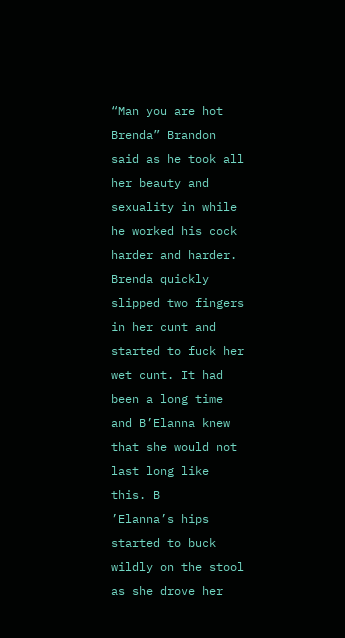“Man you are hot Brenda” Brandon said as he took all her beauty and
sexuality in while he worked his cock harder and harder. Brenda quickly
slipped two fingers in her cunt and started to fuck her wet cunt. It had
been a long time and B’Elanna knew that she would not last long like this. B
’Elanna’s hips started to buck wildly on the stool as she drove her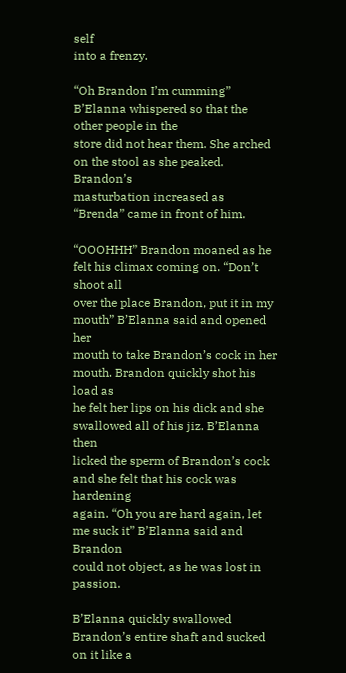self
into a frenzy.

“Oh Brandon I’m cumming” B’Elanna whispered so that the other people in the
store did not hear them. She arched on the stool as she peaked. Brandon’s
masturbation increased as “Brenda” came in front of him.

“OOOHHH” Brandon moaned as he felt his climax coming on. “Don’t shoot all
over the place Brandon, put it in my mouth” B’Elanna said and opened her
mouth to take Brandon’s cock in her mouth. Brandon quickly shot his load as
he felt her lips on his dick and she swallowed all of his jiz. B’Elanna then
licked the sperm of Brandon’s cock and she felt that his cock was hardening
again. “Oh you are hard again, let me suck it” B’Elanna said and Brandon
could not object, as he was lost in passion.

B’Elanna quickly swallowed Brandon’s entire shaft and sucked on it like a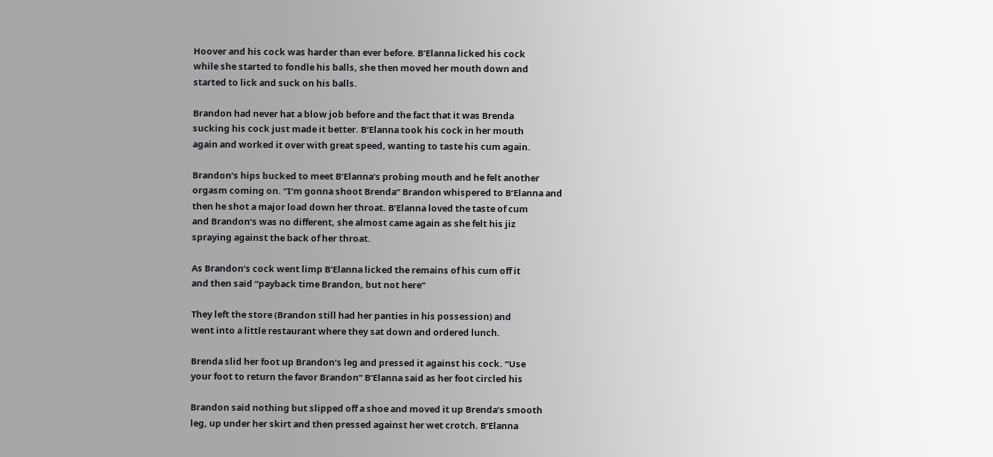Hoover and his cock was harder than ever before. B’Elanna licked his cock
while she started to fondle his balls, she then moved her mouth down and
started to lick and suck on his balls.

Brandon had never hat a blow job before and the fact that it was Brenda
sucking his cock just made it better. B’Elanna took his cock in her mouth
again and worked it over with great speed, wanting to taste his cum again.

Brandon’s hips bucked to meet B’Elanna’s probing mouth and he felt another
orgasm coming on. “I’m gonna shoot Brenda” Brandon whispered to B’Elanna and
then he shot a major load down her throat. B’Elanna loved the taste of cum
and Brandon’s was no different, she almost came again as she felt his jiz
spraying against the back of her throat.

As Brandon’s cock went limp B’Elanna licked the remains of his cum off it
and then said “payback time Brandon, but not here”

They left the store (Brandon still had her panties in his possession) and
went into a little restaurant where they sat down and ordered lunch.

Brenda slid her foot up Brandon’s leg and pressed it against his cock. “Use
your foot to return the favor Brandon” B’Elanna said as her foot circled his

Brandon said nothing but slipped off a shoe and moved it up Brenda’s smooth
leg, up under her skirt and then pressed against her wet crotch. B’Elanna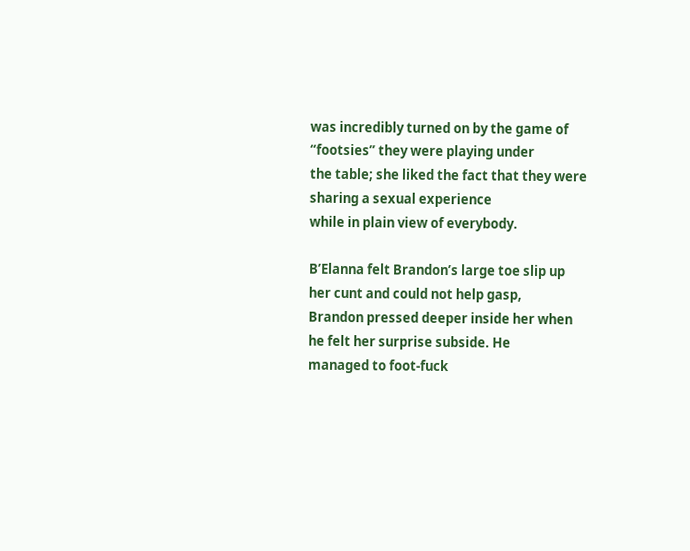was incredibly turned on by the game of “footsies” they were playing under
the table; she liked the fact that they were sharing a sexual experience
while in plain view of everybody.

B’Elanna felt Brandon’s large toe slip up her cunt and could not help gasp,
Brandon pressed deeper inside her when he felt her surprise subside. He
managed to foot-fuck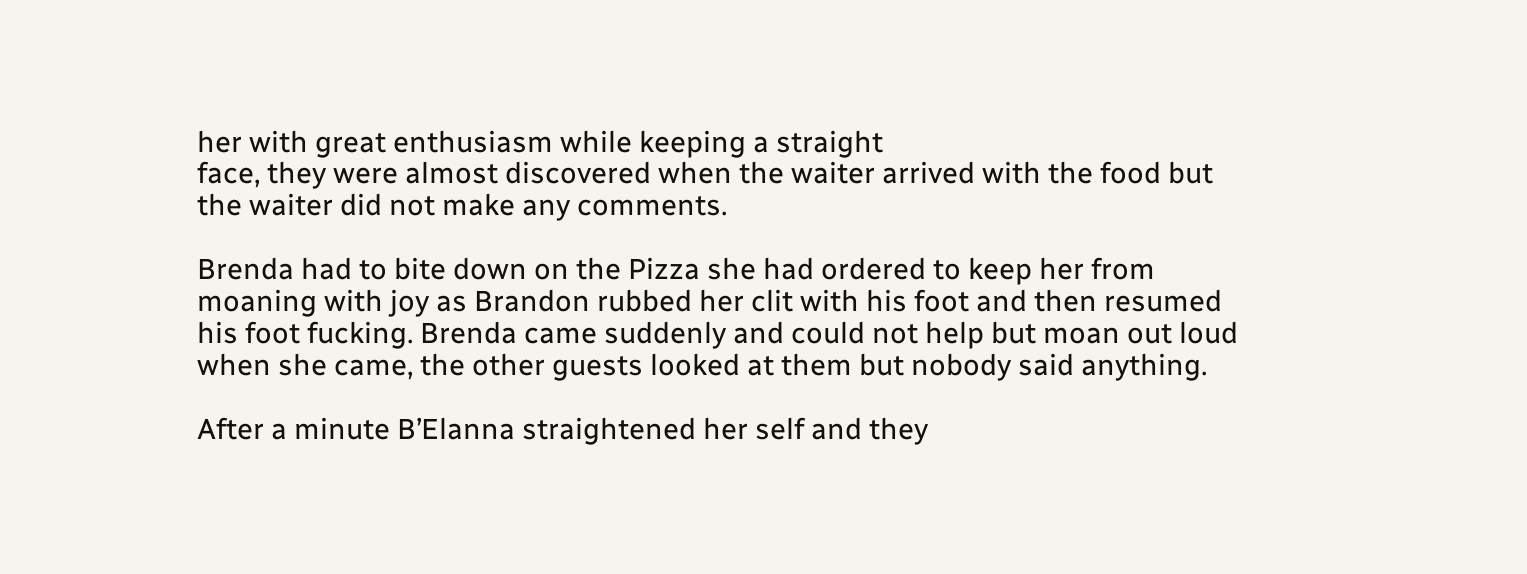her with great enthusiasm while keeping a straight
face, they were almost discovered when the waiter arrived with the food but
the waiter did not make any comments.

Brenda had to bite down on the Pizza she had ordered to keep her from
moaning with joy as Brandon rubbed her clit with his foot and then resumed
his foot fucking. Brenda came suddenly and could not help but moan out loud
when she came, the other guests looked at them but nobody said anything.

After a minute B’Elanna straightened her self and they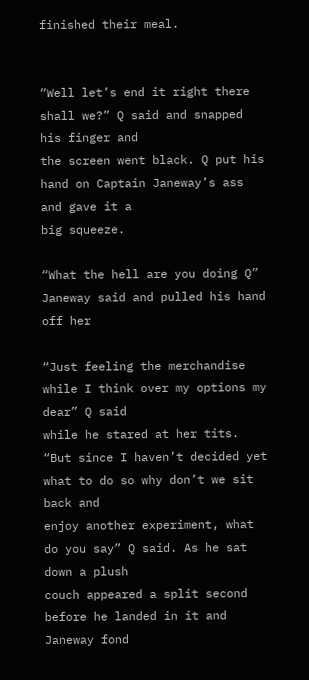finished their meal.


“Well let’s end it right there shall we?” Q said and snapped his finger and
the screen went black. Q put his hand on Captain Janeway’s ass and gave it a
big squeeze.

“What the hell are you doing Q” Janeway said and pulled his hand off her

“Just feeling the merchandise while I think over my options my dear” Q said
while he stared at her tits.
“But since I haven’t decided yet what to do so why don’t we sit back and
enjoy another experiment, what do you say” Q said. As he sat down a plush
couch appeared a split second before he landed in it and Janeway fond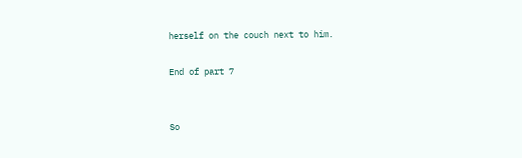herself on the couch next to him.

End of part 7


So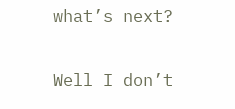what’s next?

Well I don’t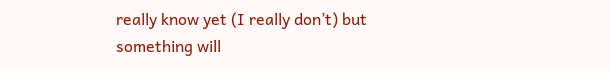really know yet (I really don’t) but something will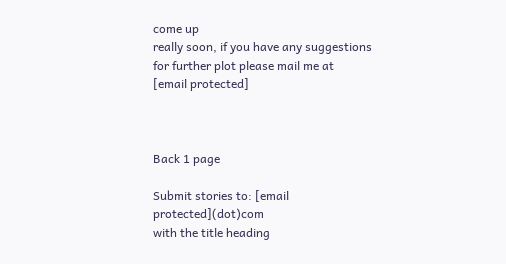come up
really soon, if you have any suggestions for further plot please mail me at
[email protected]



Back 1 page

Submit stories to: [email protected](dot)com
with the title heading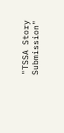"TSSA Story Submission"